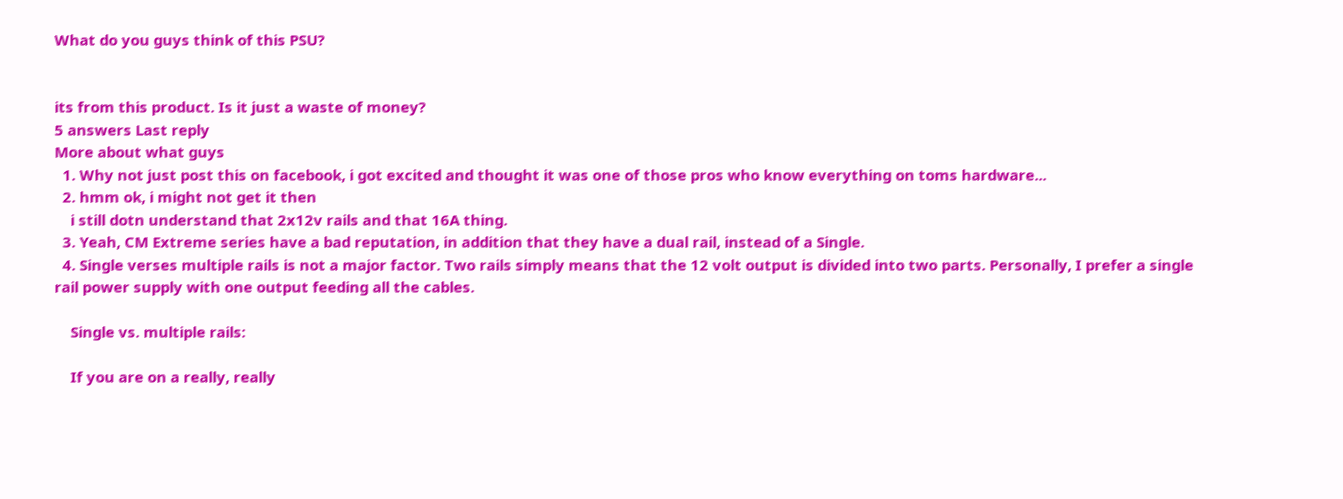What do you guys think of this PSU?


its from this product. Is it just a waste of money?
5 answers Last reply
More about what guys
  1. Why not just post this on facebook, i got excited and thought it was one of those pros who know everything on toms hardware...
  2. hmm ok, i might not get it then
    i still dotn understand that 2x12v rails and that 16A thing.
  3. Yeah, CM Extreme series have a bad reputation, in addition that they have a dual rail, instead of a Single.
  4. Single verses multiple rails is not a major factor. Two rails simply means that the 12 volt output is divided into two parts. Personally, I prefer a single rail power supply with one output feeding all the cables.

    Single vs. multiple rails:

    If you are on a really, really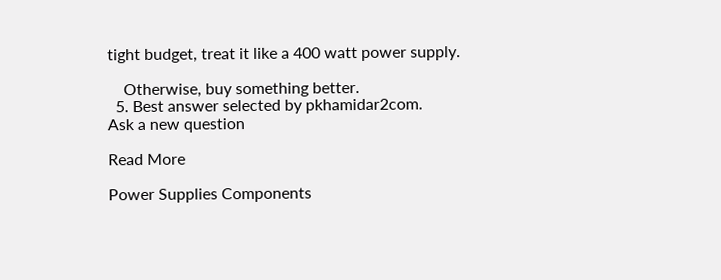tight budget, treat it like a 400 watt power supply.

    Otherwise, buy something better.
  5. Best answer selected by pkhamidar2com.
Ask a new question

Read More

Power Supplies Components